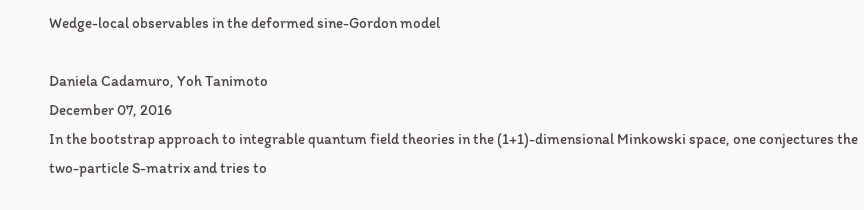Wedge-local observables in the deformed sine-Gordon model

Daniela Cadamuro, Yoh Tanimoto
December 07, 2016
In the bootstrap approach to integrable quantum field theories in the (1+1)-dimensional Minkowski space, one conjectures the two-particle S-matrix and tries to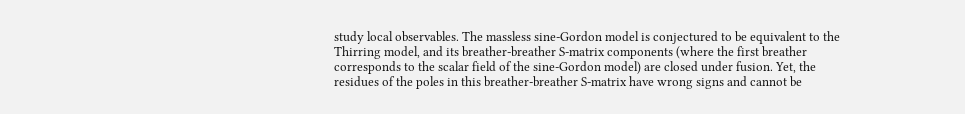study local observables. The massless sine-Gordon model is conjectured to be equivalent to the Thirring model, and its breather-breather S-matrix components (where the first breather corresponds to the scalar field of the sine-Gordon model) are closed under fusion. Yet, the residues of the poles in this breather-breather S-matrix have wrong signs and cannot be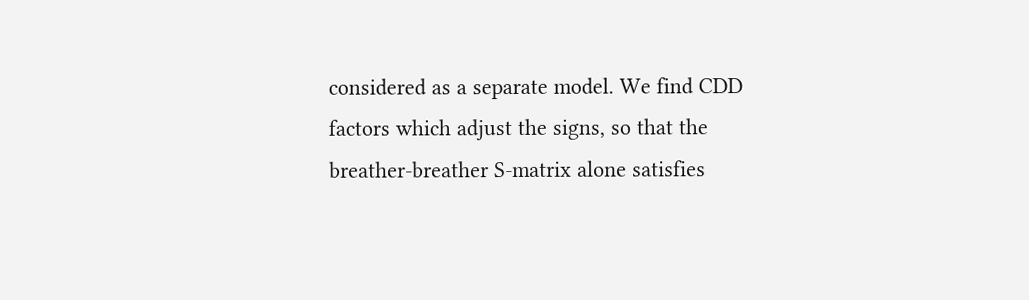considered as a separate model. We find CDD factors which adjust the signs, so that the breather-breather S-matrix alone satisfies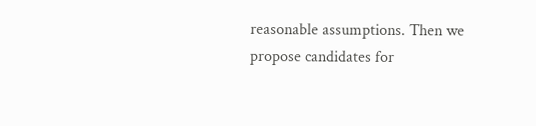reasonable assumptions. Then we propose candidates for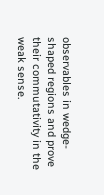observables in wedge-shaped regions and prove their commutativity in the weak sense.